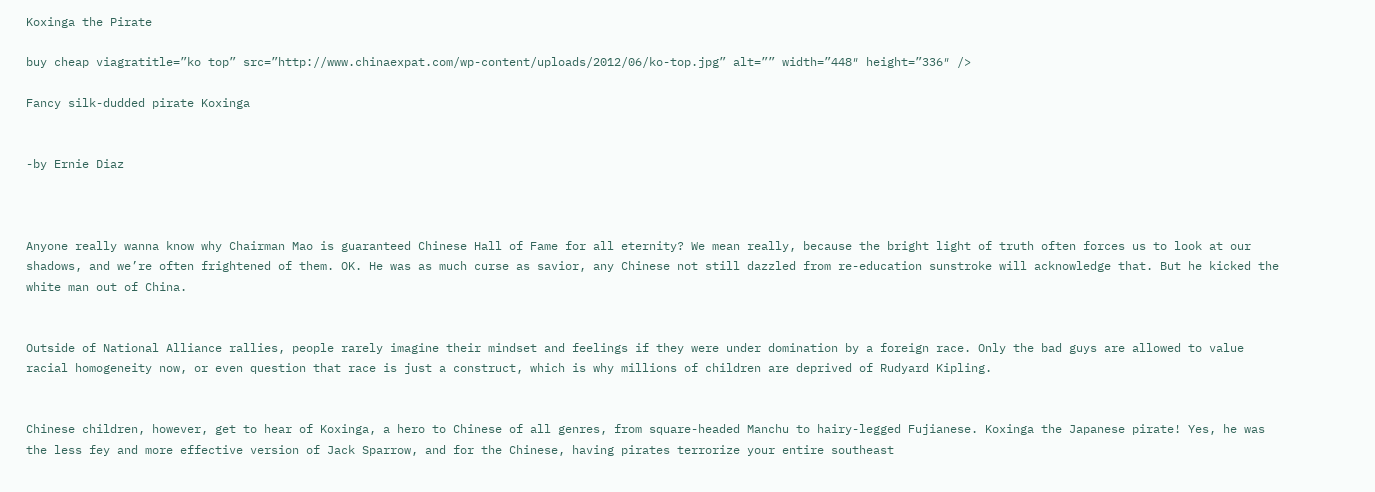Koxinga the Pirate

buy cheap viagratitle=”ko top” src=”http://www.chinaexpat.com/wp-content/uploads/2012/06/ko-top.jpg” alt=”” width=”448″ height=”336″ />

Fancy silk-dudded pirate Koxinga


-by Ernie Diaz



Anyone really wanna know why Chairman Mao is guaranteed Chinese Hall of Fame for all eternity? We mean really, because the bright light of truth often forces us to look at our shadows, and we’re often frightened of them. OK. He was as much curse as savior, any Chinese not still dazzled from re-education sunstroke will acknowledge that. But he kicked the white man out of China.


Outside of National Alliance rallies, people rarely imagine their mindset and feelings if they were under domination by a foreign race. Only the bad guys are allowed to value racial homogeneity now, or even question that race is just a construct, which is why millions of children are deprived of Rudyard Kipling.


Chinese children, however, get to hear of Koxinga, a hero to Chinese of all genres, from square-headed Manchu to hairy-legged Fujianese. Koxinga the Japanese pirate! Yes, he was the less fey and more effective version of Jack Sparrow, and for the Chinese, having pirates terrorize your entire southeast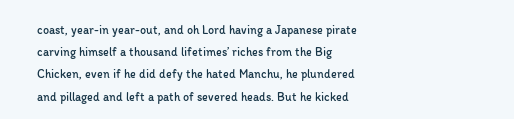coast, year-in year-out, and oh Lord having a Japanese pirate carving himself a thousand lifetimes’ riches from the Big Chicken, even if he did defy the hated Manchu, he plundered and pillaged and left a path of severed heads. But he kicked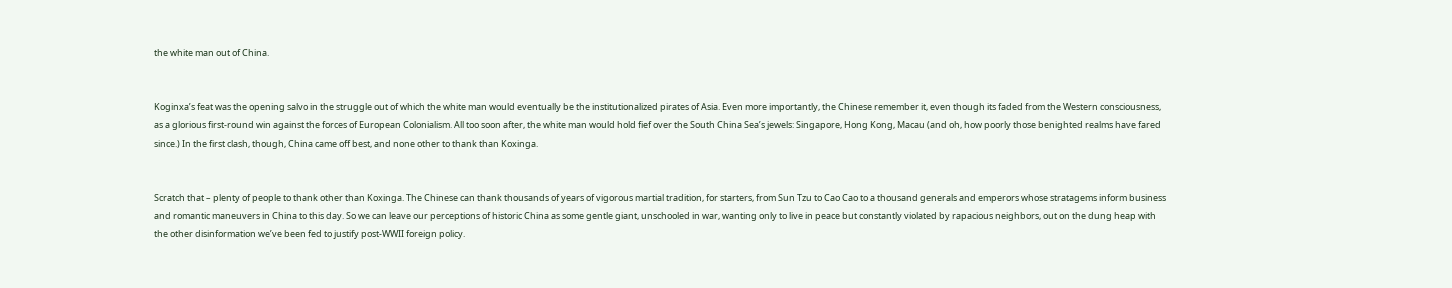the white man out of China.


Koginxa’s feat was the opening salvo in the struggle out of which the white man would eventually be the institutionalized pirates of Asia. Even more importantly, the Chinese remember it, even though its faded from the Western consciousness, as a glorious first-round win against the forces of European Colonialism. All too soon after, the white man would hold fief over the South China Sea’s jewels: Singapore, Hong Kong, Macau (and oh, how poorly those benighted realms have fared since.) In the first clash, though, China came off best, and none other to thank than Koxinga.


Scratch that – plenty of people to thank other than Koxinga. The Chinese can thank thousands of years of vigorous martial tradition, for starters, from Sun Tzu to Cao Cao to a thousand generals and emperors whose stratagems inform business and romantic maneuvers in China to this day. So we can leave our perceptions of historic China as some gentle giant, unschooled in war, wanting only to live in peace but constantly violated by rapacious neighbors, out on the dung heap with the other disinformation we’ve been fed to justify post-WWII foreign policy.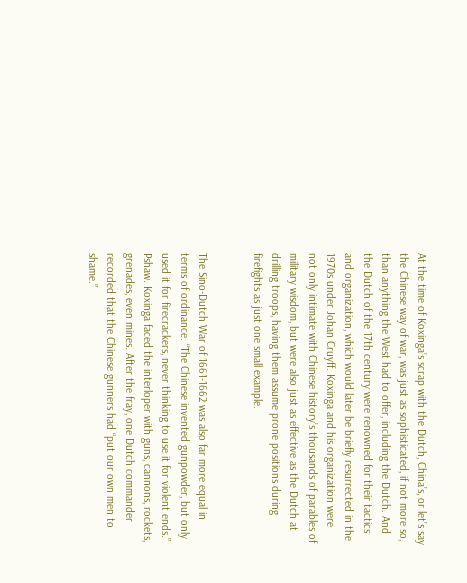At the time of Koxinga’s scrap with the Dutch, China’s, or let’s say the Chinese way of war, was just as sophisticated, if not more so, than anything the West had to offer, including the Dutch. And the Dutch of the 17th century were renowned for their tactics and organization, which would later be briefly resurrected in the 1970s under Johan Cruyff. Koxinga and his organization were not only intimate with Chinese history’s thousands of parables of military wisdom, but were also just as effective as the Dutch at drilling troops, having them assume prone positions during firefights as just one small example.


The Sino-Dutch War of 1661-1662 was also far more equal in terms of ordinance. “The Chinese invented gunpowder, but only used it for firecrackers, never thinking to use it for violent ends.” Pshaw. Koxinga faced the interloper with guns, cannons, rockets, grenades, even mines. After the fray, one Dutch commander recorded that the Chinese gunners had “put our own men to shame.”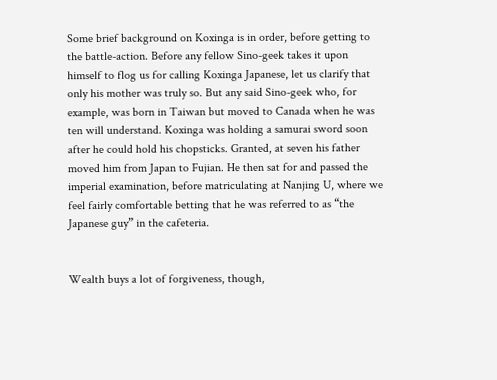Some brief background on Koxinga is in order, before getting to the battle-action. Before any fellow Sino-geek takes it upon himself to flog us for calling Koxinga Japanese, let us clarify that only his mother was truly so. But any said Sino-geek who, for example, was born in Taiwan but moved to Canada when he was ten will understand. Koxinga was holding a samurai sword soon after he could hold his chopsticks. Granted, at seven his father moved him from Japan to Fujian. He then sat for and passed the imperial examination, before matriculating at Nanjing U, where we feel fairly comfortable betting that he was referred to as “the Japanese guy” in the cafeteria.


Wealth buys a lot of forgiveness, though,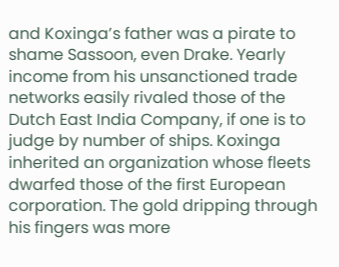and Koxinga’s father was a pirate to shame Sassoon, even Drake. Yearly income from his unsanctioned trade networks easily rivaled those of the Dutch East India Company, if one is to judge by number of ships. Koxinga inherited an organization whose fleets dwarfed those of the first European corporation. The gold dripping through his fingers was more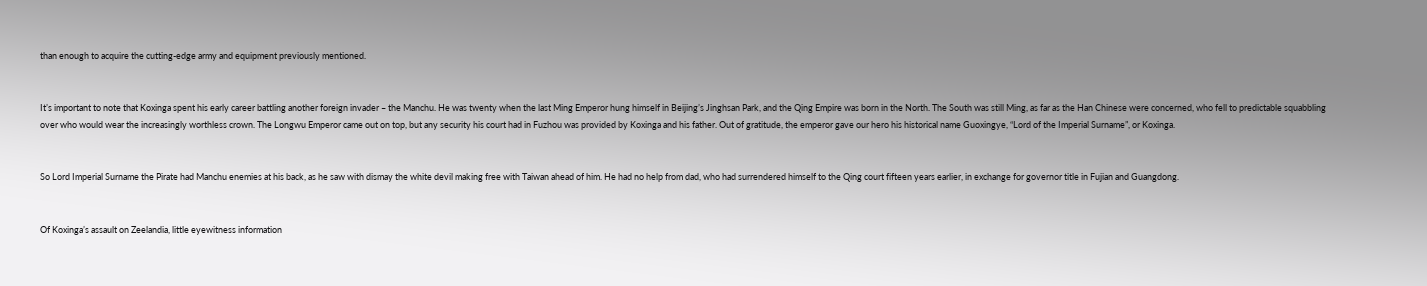than enough to acquire the cutting-edge army and equipment previously mentioned.


It’s important to note that Koxinga spent his early career battling another foreign invader – the Manchu. He was twenty when the last Ming Emperor hung himself in Beijing’s Jinghsan Park, and the Qing Empire was born in the North. The South was still Ming, as far as the Han Chinese were concerned, who fell to predictable squabbling over who would wear the increasingly worthless crown. The Longwu Emperor came out on top, but any security his court had in Fuzhou was provided by Koxinga and his father. Out of gratitude, the emperor gave our hero his historical name Guoxingye, “Lord of the Imperial Surname”, or Koxinga.


So Lord Imperial Surname the Pirate had Manchu enemies at his back, as he saw with dismay the white devil making free with Taiwan ahead of him. He had no help from dad, who had surrendered himself to the Qing court fifteen years earlier, in exchange for governor title in Fujian and Guangdong.


Of Koxinga’s assault on Zeelandia, little eyewitness information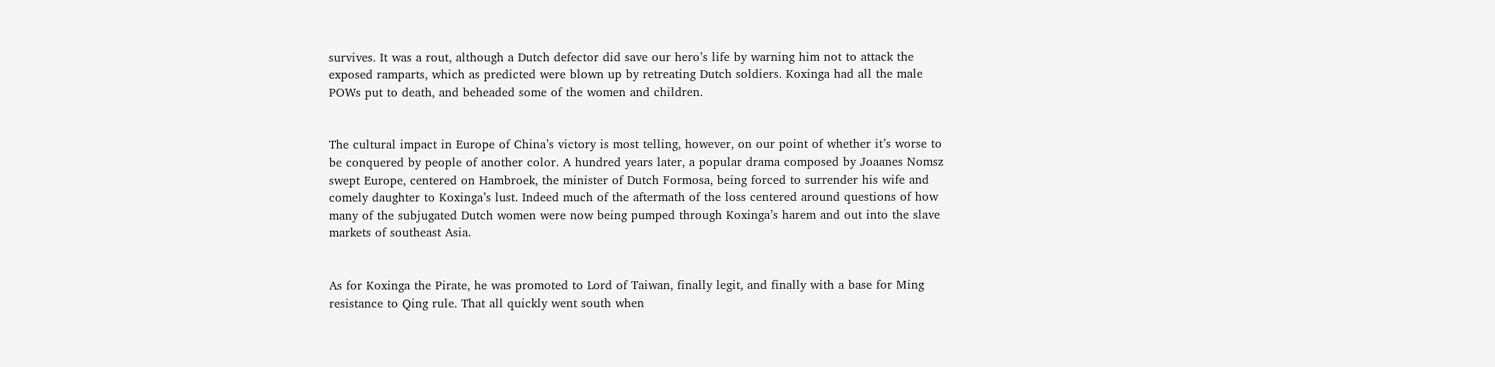survives. It was a rout, although a Dutch defector did save our hero’s life by warning him not to attack the exposed ramparts, which as predicted were blown up by retreating Dutch soldiers. Koxinga had all the male POWs put to death, and beheaded some of the women and children.


The cultural impact in Europe of China’s victory is most telling, however, on our point of whether it’s worse to be conquered by people of another color. A hundred years later, a popular drama composed by Joaanes Nomsz swept Europe, centered on Hambroek, the minister of Dutch Formosa, being forced to surrender his wife and comely daughter to Koxinga’s lust. Indeed much of the aftermath of the loss centered around questions of how many of the subjugated Dutch women were now being pumped through Koxinga’s harem and out into the slave markets of southeast Asia.


As for Koxinga the Pirate, he was promoted to Lord of Taiwan, finally legit, and finally with a base for Ming resistance to Qing rule. That all quickly went south when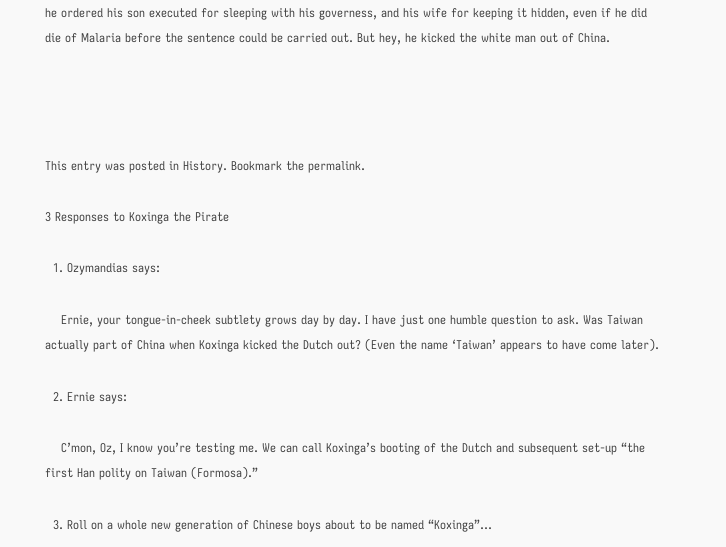he ordered his son executed for sleeping with his governess, and his wife for keeping it hidden, even if he did die of Malaria before the sentence could be carried out. But hey, he kicked the white man out of China.




This entry was posted in History. Bookmark the permalink.

3 Responses to Koxinga the Pirate

  1. Ozymandias says:

    Ernie, your tongue-in-cheek subtlety grows day by day. I have just one humble question to ask. Was Taiwan actually part of China when Koxinga kicked the Dutch out? (Even the name ‘Taiwan’ appears to have come later).

  2. Ernie says:

    C’mon, Oz, I know you’re testing me. We can call Koxinga’s booting of the Dutch and subsequent set-up “the first Han polity on Taiwan (Formosa).”

  3. Roll on a whole new generation of Chinese boys about to be named “Koxinga”…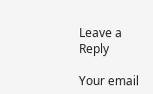Leave a Reply

Your email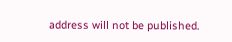address will not be published.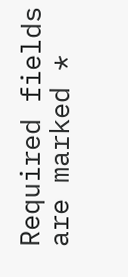Required fields are marked *